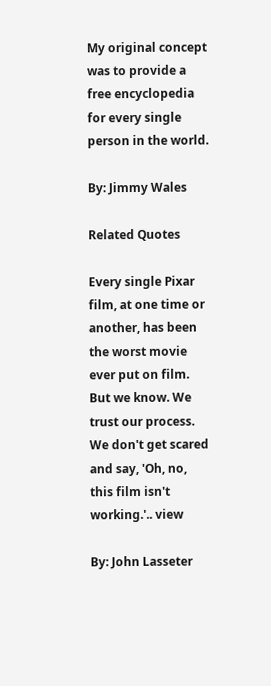My original concept was to provide a free encyclopedia for every single person in the world.

By: Jimmy Wales

Related Quotes

Every single Pixar film, at one time or another, has been the worst movie ever put on film. But we know. We trust our process. We don't get scared and say, 'Oh, no, this film isn't working.'.. view

By: John Lasseter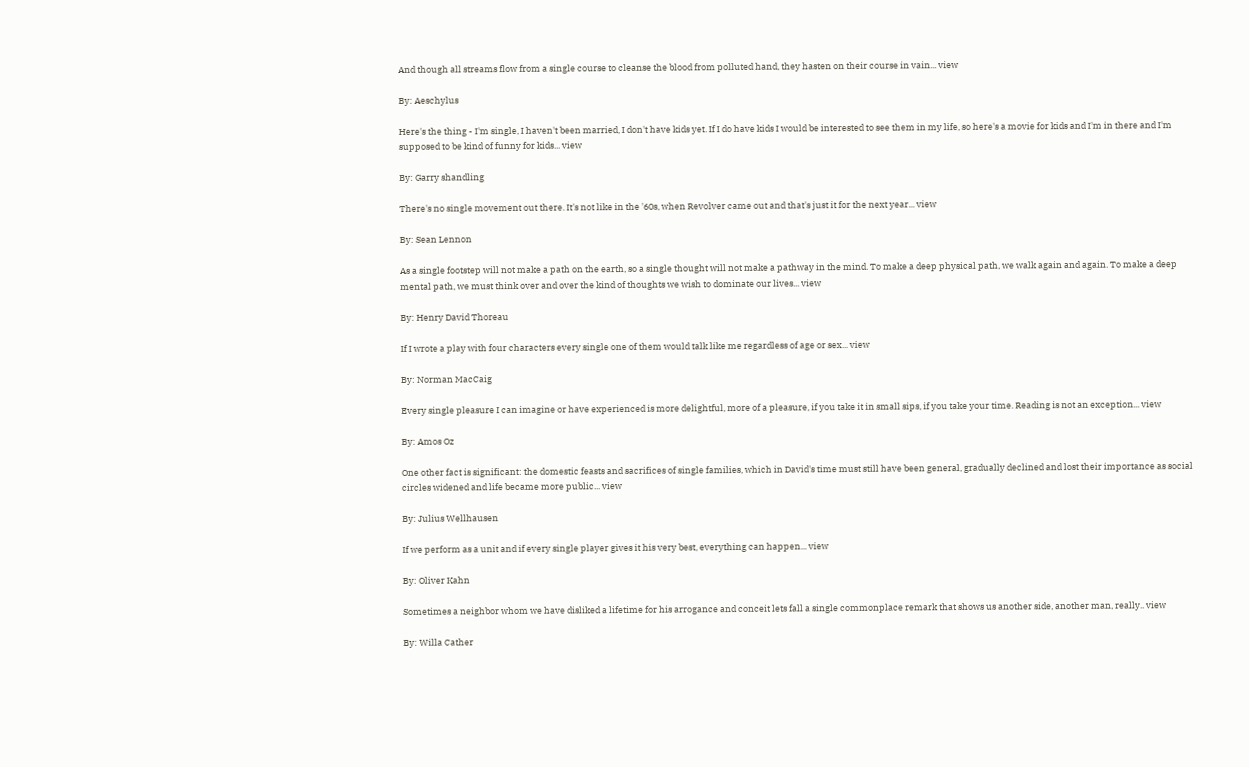And though all streams flow from a single course to cleanse the blood from polluted hand, they hasten on their course in vain... view

By: Aeschylus

Here's the thing - I'm single, I haven't been married, I don't have kids yet. If I do have kids I would be interested to see them in my life, so here's a movie for kids and I'm in there and I'm supposed to be kind of funny for kids... view

By: Garry shandling

There's no single movement out there. It's not like in the '60s, when Revolver came out and that's just it for the next year... view

By: Sean Lennon

As a single footstep will not make a path on the earth, so a single thought will not make a pathway in the mind. To make a deep physical path, we walk again and again. To make a deep mental path, we must think over and over the kind of thoughts we wish to dominate our lives... view

By: Henry David Thoreau

If I wrote a play with four characters every single one of them would talk like me regardless of age or sex... view

By: Norman MacCaig

Every single pleasure I can imagine or have experienced is more delightful, more of a pleasure, if you take it in small sips, if you take your time. Reading is not an exception... view

By: Amos Oz

One other fact is significant: the domestic feasts and sacrifices of single families, which in David's time must still have been general, gradually declined and lost their importance as social circles widened and life became more public... view

By: Julius Wellhausen

If we perform as a unit and if every single player gives it his very best, everything can happen... view

By: Oliver Kahn

Sometimes a neighbor whom we have disliked a lifetime for his arrogance and conceit lets fall a single commonplace remark that shows us another side, another man, really.. view

By: Willa Cather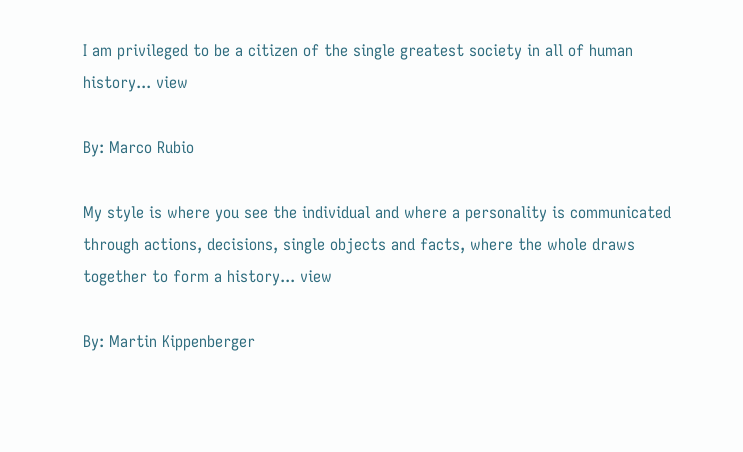I am privileged to be a citizen of the single greatest society in all of human history... view

By: Marco Rubio

My style is where you see the individual and where a personality is communicated through actions, decisions, single objects and facts, where the whole draws together to form a history... view

By: Martin Kippenberger